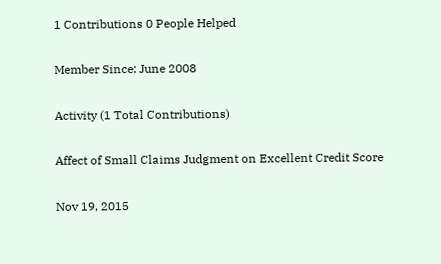1 Contributions 0 People Helped

Member Since: June 2008

Activity (1 Total Contributions)

Affect of Small Claims Judgment on Excellent Credit Score

Nov 19, 2015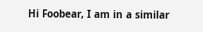Hi Foobear, I am in a similar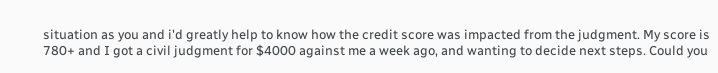situation as you and i'd greatly help to know how the credit score was impacted from the judgment. My score is 780+ and I got a civil judgment for $4000 against me a week ago, and wanting to decide next steps. Could you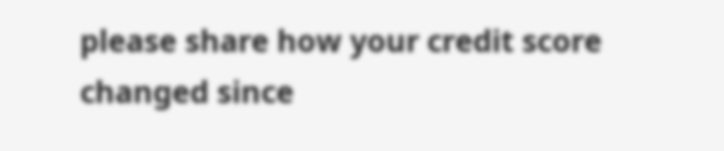please share how your credit score changed since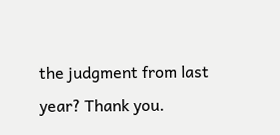the judgment from last year? Thank you.